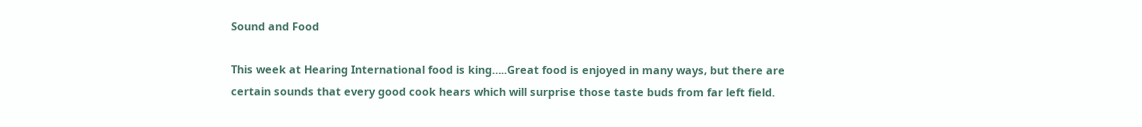Sound and Food

This week at Hearing International food is king…..Great food is enjoyed in many ways, but there are certain sounds that every good cook hears which will surprise those taste buds from far left field.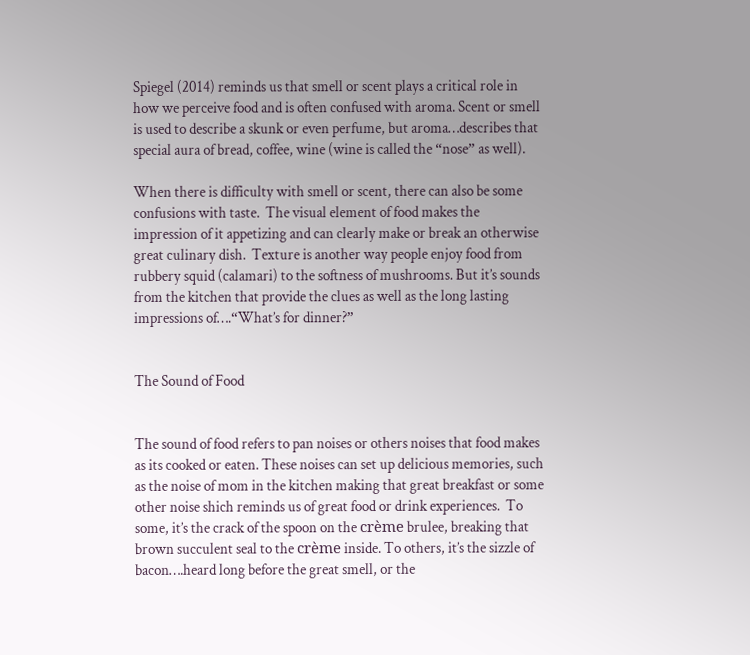Spiegel (2014) reminds us that smell or scent plays a critical role in how we perceive food and is often confused with aroma. Scent or smell is used to describe a skunk or even perfume, but aroma…describes that special aura of bread, coffee, wine (wine is called the “nose” as well).

When there is difficulty with smell or scent, there can also be some confusions with taste.  The visual element of food makes the impression of it appetizing and can clearly make or break an otherwise great culinary dish.  Texture is another way people enjoy food from rubbery squid (calamari) to the softness of mushrooms. But it’s sounds from the kitchen that provide the clues as well as the long lasting impressions of….“What’s for dinner?”


The Sound of Food


The sound of food refers to pan noises or others noises that food makes as its cooked or eaten. These noises can set up delicious memories, such as the noise of mom in the kitchen making that great breakfast or some other noise shich reminds us of great food or drink experiences.  To some, it’s the crack of the spoon on the crème brulee, breaking that brown succulent seal to the crème inside. To others, it’s the sizzle of bacon….heard long before the great smell, or the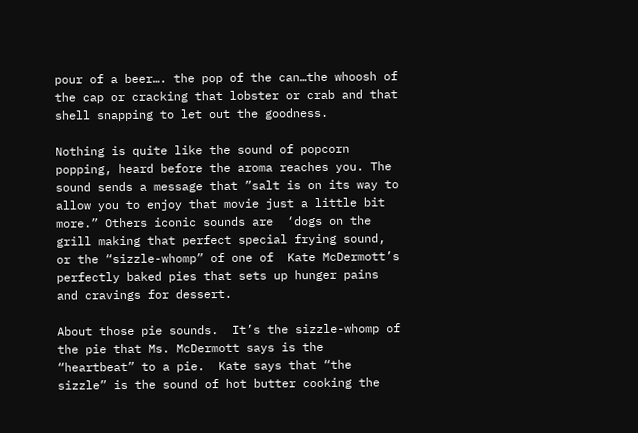pour of a beer…. the pop of the can…the whoosh of the cap or cracking that lobster or crab and that shell snapping to let out the goodness.

Nothing is quite like the sound of popcorn popping, heard before the aroma reaches you. The sound sends a message that ”salt is on its way to allow you to enjoy that movie just a little bit more.” Others iconic sounds are  ‘dogs on the grill making that perfect special frying sound, or the “sizzle-whomp” of one of  Kate McDermott’s perfectly baked pies that sets up hunger pains and cravings for dessert.

About those pie sounds.  It’s the sizzle-whomp of the pie that Ms. McDermott says is the “heartbeat” to a pie.  Kate says that “the sizzle” is the sound of hot butter cooking the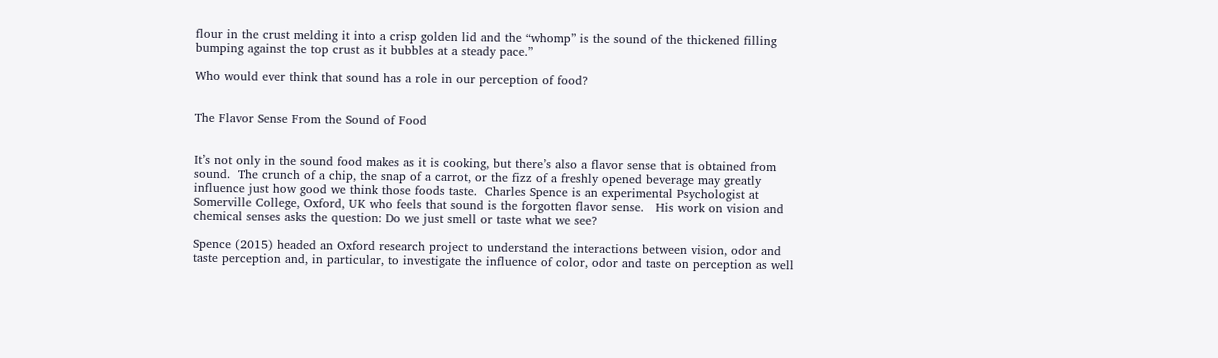flour in the crust melding it into a crisp golden lid and the “whomp” is the sound of the thickened filling bumping against the top crust as it bubbles at a steady pace.”

Who would ever think that sound has a role in our perception of food?


The Flavor Sense From the Sound of Food


It’s not only in the sound food makes as it is cooking, but there’s also a flavor sense that is obtained from sound.  The crunch of a chip, the snap of a carrot, or the fizz of a freshly opened beverage may greatly influence just how good we think those foods taste.  Charles Spence is an experimental Psychologist at Somerville College, Oxford, UK who feels that sound is the forgotten flavor sense.   His work on vision and chemical senses asks the question: Do we just smell or taste what we see?

Spence (2015) headed an Oxford research project to understand the interactions between vision, odor and taste perception and, in particular, to investigate the influence of color, odor and taste on perception as well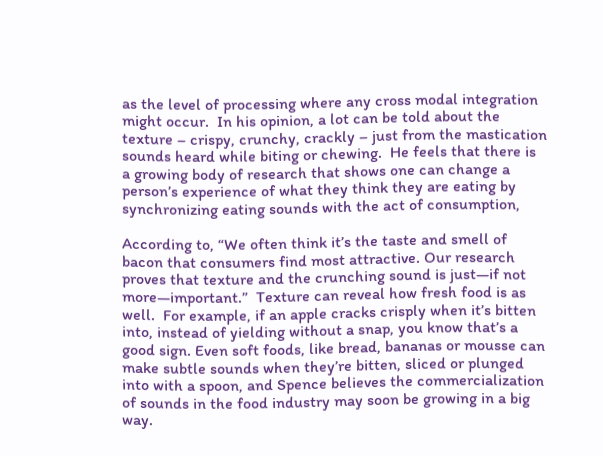as the level of processing where any cross modal integration might occur.  In his opinion, a lot can be told about the texture – crispy, crunchy, crackly – just from the mastication sounds heard while biting or chewing.  He feels that there is a growing body of research that shows one can change a person’s experience of what they think they are eating by synchronizing eating sounds with the act of consumption,

According to, “We often think it’s the taste and smell of bacon that consumers find most attractive. Our research proves that texture and the crunching sound is just—if not more—important.”  Texture can reveal how fresh food is as well.  For example, if an apple cracks crisply when it’s bitten into, instead of yielding without a snap, you know that’s a good sign. Even soft foods, like bread, bananas or mousse can make subtle sounds when they’re bitten, sliced or plunged into with a spoon, and Spence believes the commercialization of sounds in the food industry may soon be growing in a big way.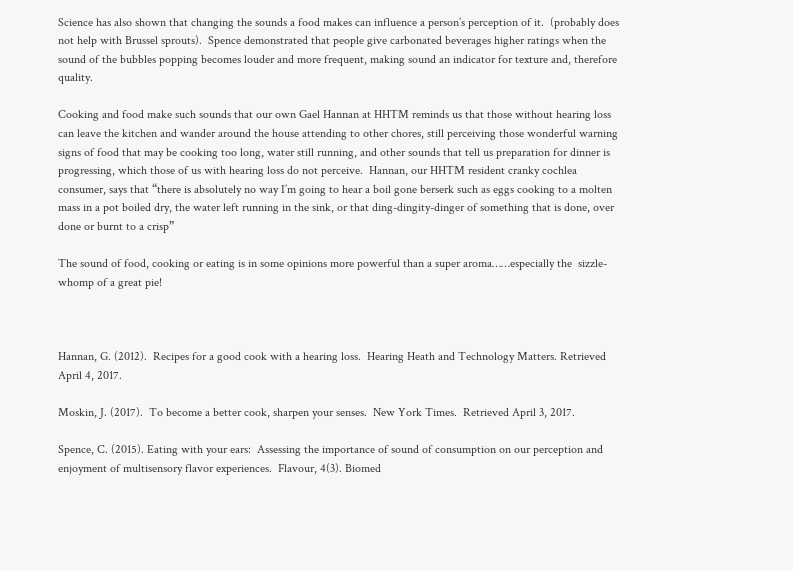Science has also shown that changing the sounds a food makes can influence a person’s perception of it.  (probably does not help with Brussel sprouts).  Spence demonstrated that people give carbonated beverages higher ratings when the sound of the bubbles popping becomes louder and more frequent, making sound an indicator for texture and, therefore quality.

Cooking and food make such sounds that our own Gael Hannan at HHTM reminds us that those without hearing loss can leave the kitchen and wander around the house attending to other chores, still perceiving those wonderful warning signs of food that may be cooking too long, water still running, and other sounds that tell us preparation for dinner is progressing, which those of us with hearing loss do not perceive.  Hannan, our HHTM resident cranky cochlea consumer, says that “there is absolutely no way I’m going to hear a boil gone berserk such as eggs cooking to a molten mass in a pot boiled dry, the water left running in the sink, or that ding-dingity-dinger of something that is done, over done or burnt to a crisp”

The sound of food, cooking or eating is in some opinions more powerful than a super aroma……especially the  sizzle-whomp of a great pie!



Hannan, G. (2012).  Recipes for a good cook with a hearing loss.  Hearing Heath and Technology Matters. Retrieved April 4, 2017.

Moskin, J. (2017).  To become a better cook, sharpen your senses.  New York Times.  Retrieved April 3, 2017.

Spence, C. (2015). Eating with your ears:  Assessing the importance of sound of consumption on our perception and enjoyment of multisensory flavor experiences.  Flavour, 4(3). Biomed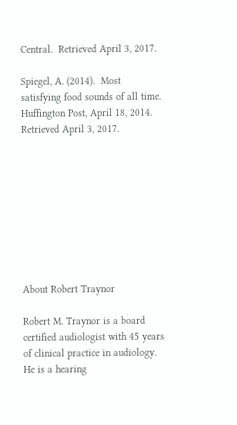Central.  Retrieved April 3, 2017.

Spiegel, A. (2014).  Most satisfying food sounds of all time.  Huffington Post, April 18, 2014.  Retrieved April 3, 2017.









About Robert Traynor

Robert M. Traynor is a board certified audiologist with 45 years of clinical practice in audiology. He is a hearing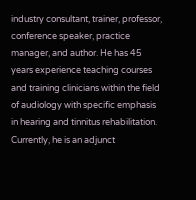industry consultant, trainer, professor, conference speaker, practice manager, and author. He has 45 years experience teaching courses and training clinicians within the field of audiology with specific emphasis in hearing and tinnitus rehabilitation. Currently, he is an adjunct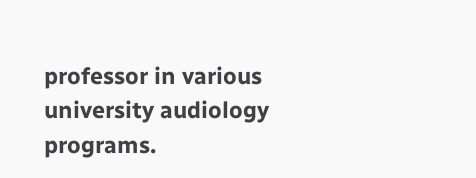professor in various university audiology programs.